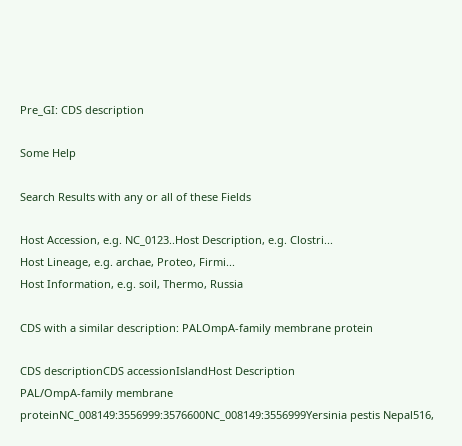Pre_GI: CDS description

Some Help

Search Results with any or all of these Fields

Host Accession, e.g. NC_0123..Host Description, e.g. Clostri...
Host Lineage, e.g. archae, Proteo, Firmi...
Host Information, e.g. soil, Thermo, Russia

CDS with a similar description: PALOmpA-family membrane protein

CDS descriptionCDS accessionIslandHost Description
PAL/OmpA-family membrane proteinNC_008149:3556999:3576600NC_008149:3556999Yersinia pestis Nepal516,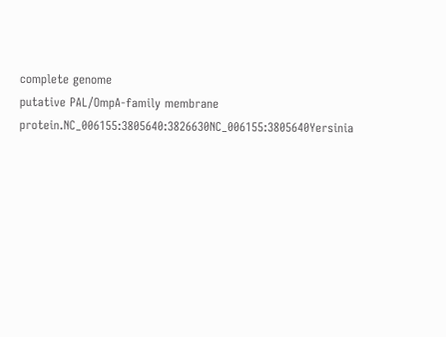complete genome
putative PAL/OmpA-family membrane protein.NC_006155:3805640:3826630NC_006155:3805640Yersinia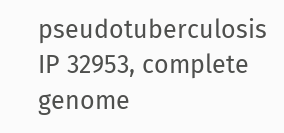pseudotuberculosis IP 32953, complete genome